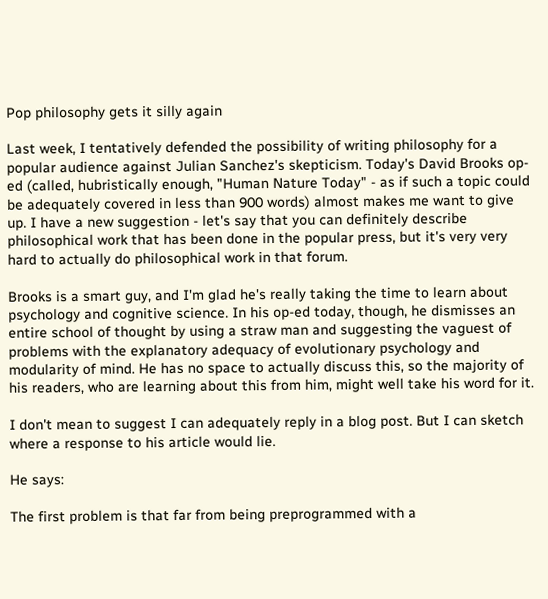Pop philosophy gets it silly again

Last week, I tentatively defended the possibility of writing philosophy for a popular audience against Julian Sanchez's skepticism. Today's David Brooks op-ed (called, hubristically enough, "Human Nature Today" - as if such a topic could be adequately covered in less than 900 words) almost makes me want to give up. I have a new suggestion - let's say that you can definitely describe philosophical work that has been done in the popular press, but it's very very hard to actually do philosophical work in that forum.

Brooks is a smart guy, and I'm glad he's really taking the time to learn about psychology and cognitive science. In his op-ed today, though, he dismisses an entire school of thought by using a straw man and suggesting the vaguest of problems with the explanatory adequacy of evolutionary psychology and modularity of mind. He has no space to actually discuss this, so the majority of his readers, who are learning about this from him, might well take his word for it.

I don't mean to suggest I can adequately reply in a blog post. But I can sketch where a response to his article would lie.

He says:

The first problem is that far from being preprogrammed with a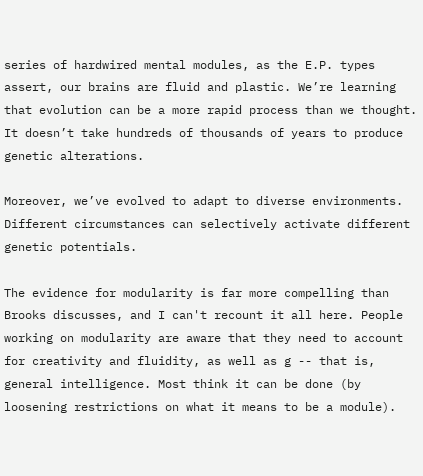series of hardwired mental modules, as the E.P. types assert, our brains are fluid and plastic. We’re learning that evolution can be a more rapid process than we thought. It doesn’t take hundreds of thousands of years to produce genetic alterations.

Moreover, we’ve evolved to adapt to diverse environments. Different circumstances can selectively activate different genetic potentials.

The evidence for modularity is far more compelling than Brooks discusses, and I can't recount it all here. People working on modularity are aware that they need to account for creativity and fluidity, as well as g -- that is, general intelligence. Most think it can be done (by loosening restrictions on what it means to be a module).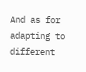And as for adapting to different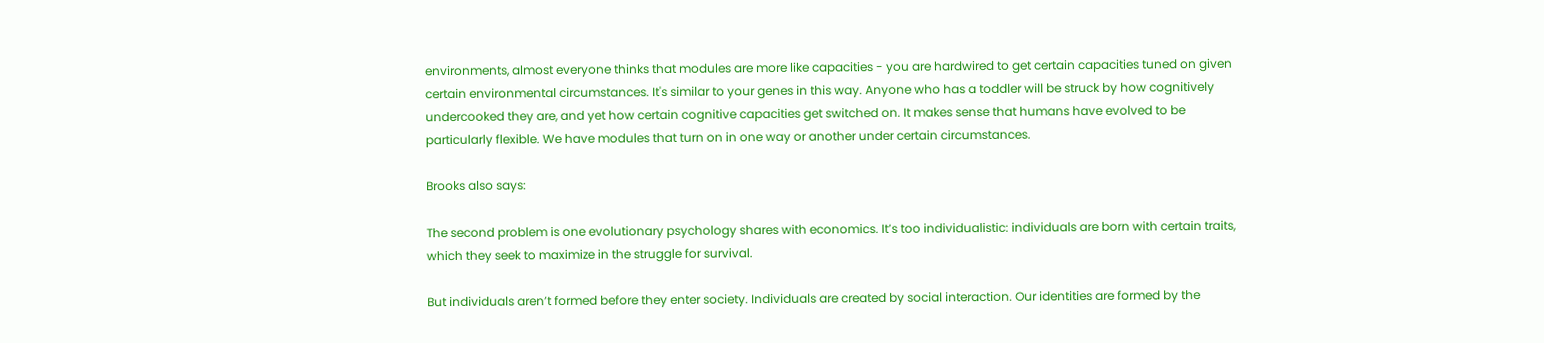environments, almost everyone thinks that modules are more like capacities - you are hardwired to get certain capacities tuned on given certain environmental circumstances. It's similar to your genes in this way. Anyone who has a toddler will be struck by how cognitively undercooked they are, and yet how certain cognitive capacities get switched on. It makes sense that humans have evolved to be particularly flexible. We have modules that turn on in one way or another under certain circumstances.

Brooks also says:

The second problem is one evolutionary psychology shares with economics. It’s too individualistic: individuals are born with certain traits, which they seek to maximize in the struggle for survival.

But individuals aren’t formed before they enter society. Individuals are created by social interaction. Our identities are formed by the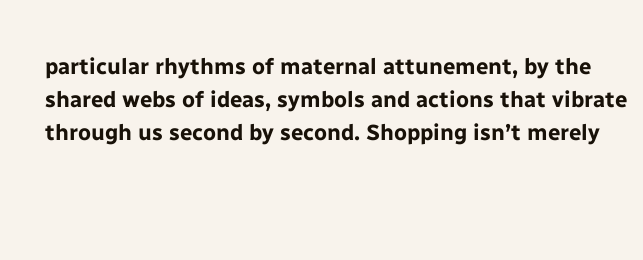particular rhythms of maternal attunement, by the shared webs of ideas, symbols and actions that vibrate through us second by second. Shopping isn’t merely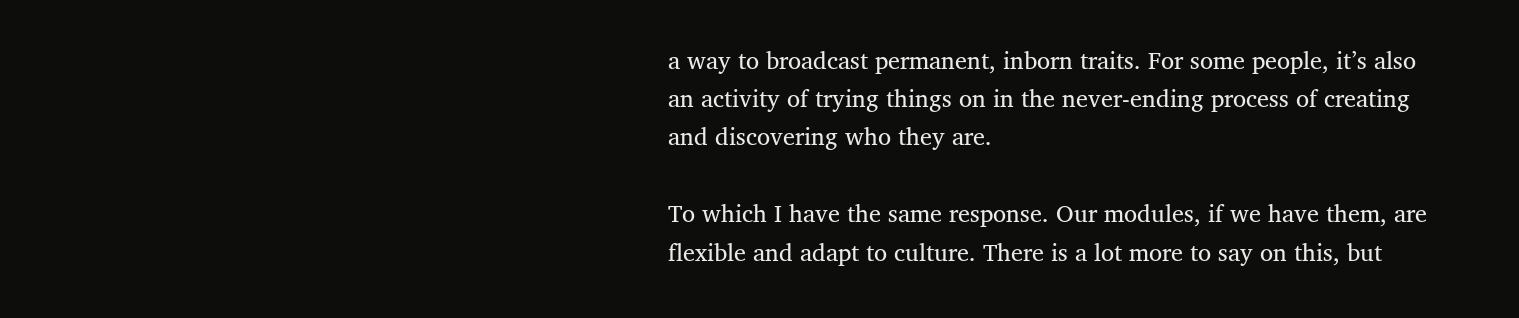a way to broadcast permanent, inborn traits. For some people, it’s also an activity of trying things on in the never-ending process of creating and discovering who they are.

To which I have the same response. Our modules, if we have them, are flexible and adapt to culture. There is a lot more to say on this, but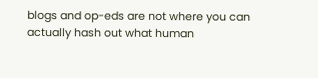blogs and op-eds are not where you can actually hash out what human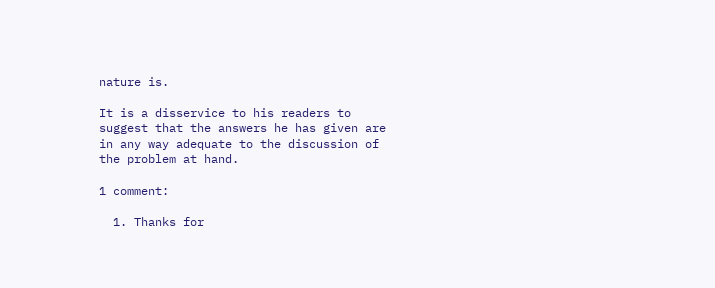nature is.

It is a disservice to his readers to suggest that the answers he has given are in any way adequate to the discussion of the problem at hand.

1 comment:

  1. Thanks for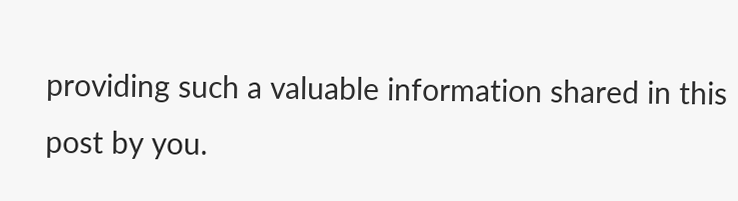providing such a valuable information shared in this post by you.